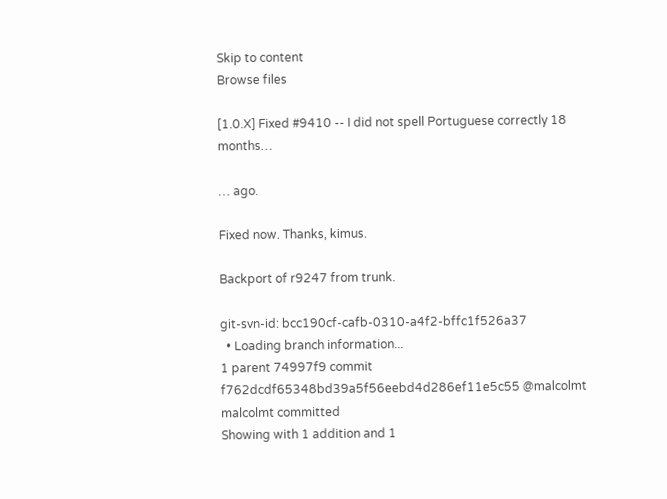Skip to content
Browse files

[1.0.X] Fixed #9410 -- I did not spell Portuguese correctly 18 months…

… ago.

Fixed now. Thanks, kimus.

Backport of r9247 from trunk.

git-svn-id: bcc190cf-cafb-0310-a4f2-bffc1f526a37
  • Loading branch information...
1 parent 74997f9 commit f762dcdf65348bd39a5f56eebd4d286ef11e5c55 @malcolmt malcolmt committed
Showing with 1 addition and 1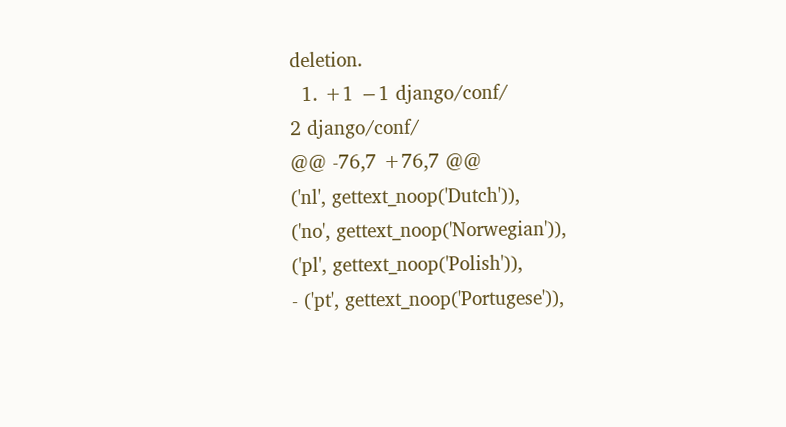deletion.
  1. +1 −1 django/conf/
2 django/conf/
@@ -76,7 +76,7 @@
('nl', gettext_noop('Dutch')),
('no', gettext_noop('Norwegian')),
('pl', gettext_noop('Polish')),
- ('pt', gettext_noop('Portugese')),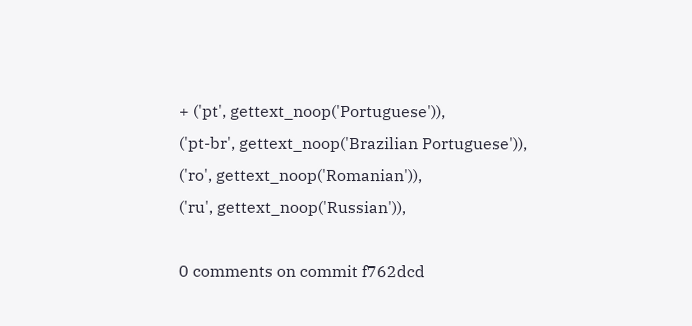+ ('pt', gettext_noop('Portuguese')),
('pt-br', gettext_noop('Brazilian Portuguese')),
('ro', gettext_noop('Romanian')),
('ru', gettext_noop('Russian')),

0 comments on commit f762dcd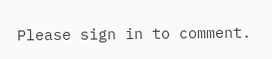Please sign in to comment.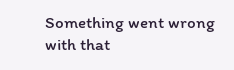Something went wrong with that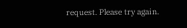request. Please try again.